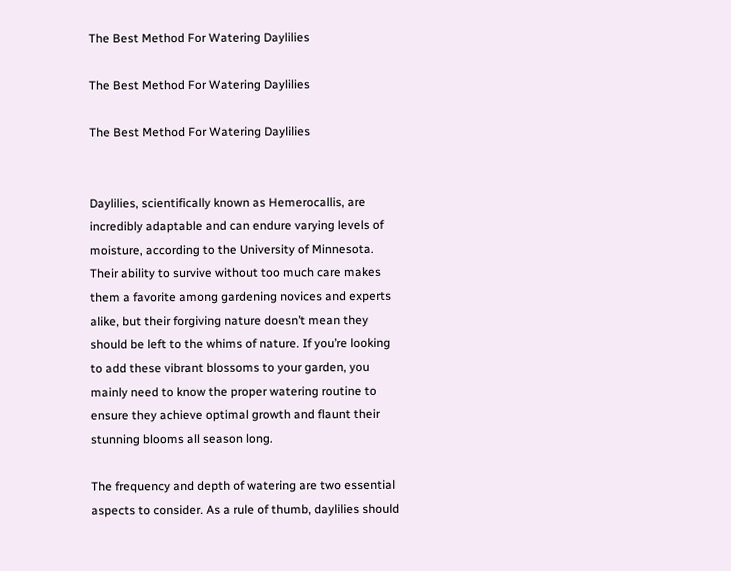The Best Method For Watering Daylilies

The Best Method For Watering Daylilies

The Best Method For Watering Daylilies


Daylilies, scientifically known as Hemerocallis, are incredibly adaptable and can endure varying levels of moisture, according to the University of Minnesota. Their ability to survive without too much care makes them a favorite among gardening novices and experts alike, but their forgiving nature doesn’t mean they should be left to the whims of nature. If you’re looking to add these vibrant blossoms to your garden, you mainly need to know the proper watering routine to ensure they achieve optimal growth and flaunt their stunning blooms all season long.

The frequency and depth of watering are two essential aspects to consider. As a rule of thumb, daylilies should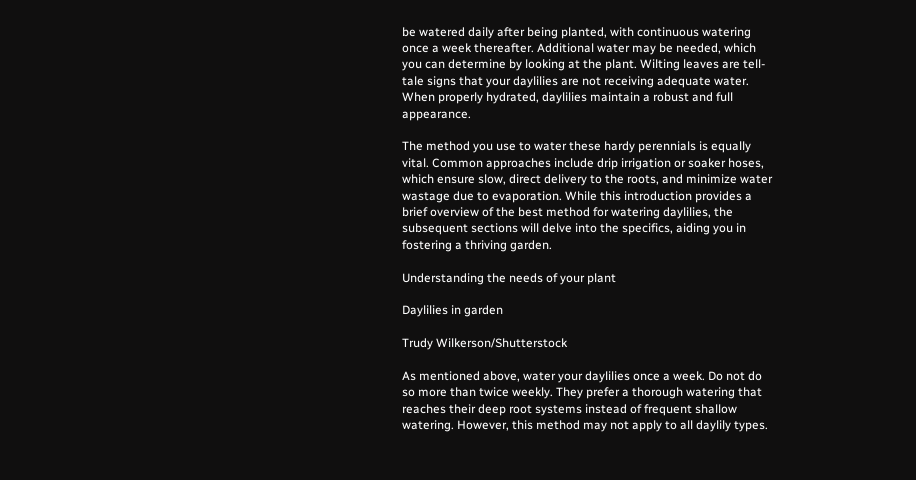be watered daily after being planted, with continuous watering once a week thereafter. Additional water may be needed, which you can determine by looking at the plant. Wilting leaves are tell-tale signs that your daylilies are not receiving adequate water. When properly hydrated, daylilies maintain a robust and full appearance.

The method you use to water these hardy perennials is equally vital. Common approaches include drip irrigation or soaker hoses, which ensure slow, direct delivery to the roots, and minimize water wastage due to evaporation. While this introduction provides a brief overview of the best method for watering daylilies, the subsequent sections will delve into the specifics, aiding you in fostering a thriving garden.

Understanding the needs of your plant

Daylilies in garden

Trudy Wilkerson/Shutterstock

As mentioned above, water your daylilies once a week. Do not do so more than twice weekly. They prefer a thorough watering that reaches their deep root systems instead of frequent shallow watering. However, this method may not apply to all daylily types.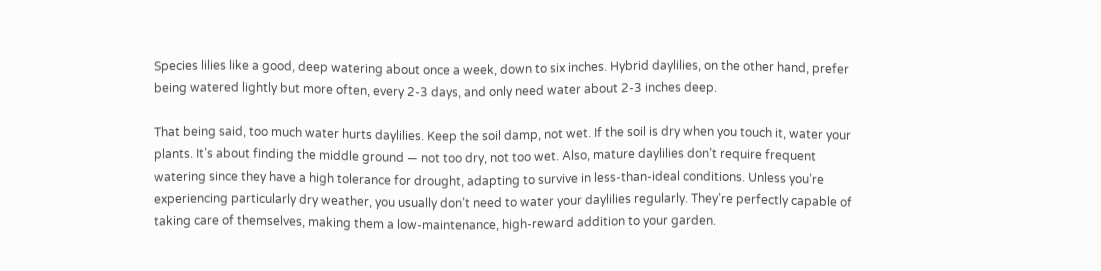Species lilies like a good, deep watering about once a week, down to six inches. Hybrid daylilies, on the other hand, prefer being watered lightly but more often, every 2-3 days, and only need water about 2-3 inches deep.

That being said, too much water hurts daylilies. Keep the soil damp, not wet. If the soil is dry when you touch it, water your plants. It’s about finding the middle ground — not too dry, not too wet. Also, mature daylilies don’t require frequent watering since they have a high tolerance for drought, adapting to survive in less-than-ideal conditions. Unless you’re experiencing particularly dry weather, you usually don’t need to water your daylilies regularly. They’re perfectly capable of taking care of themselves, making them a low-maintenance, high-reward addition to your garden.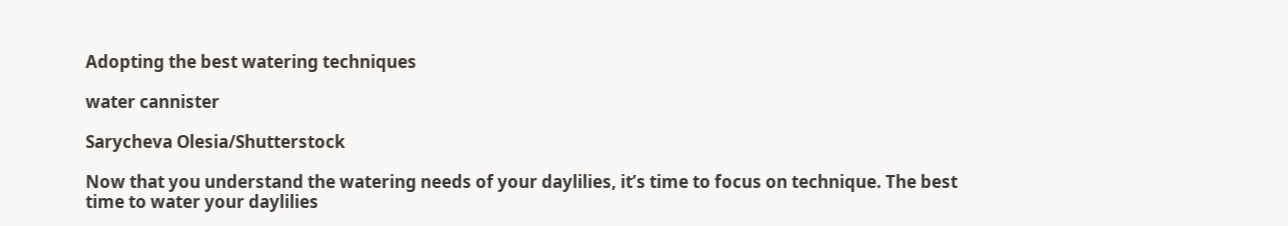Adopting the best watering techniques

water cannister

Sarycheva Olesia/Shutterstock

Now that you understand the watering needs of your daylilies, it’s time to focus on technique. The best time to water your daylilies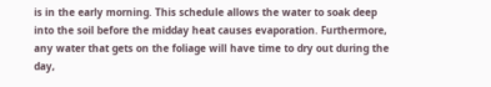is in the early morning. This schedule allows the water to soak deep into the soil before the midday heat causes evaporation. Furthermore, any water that gets on the foliage will have time to dry out during the day,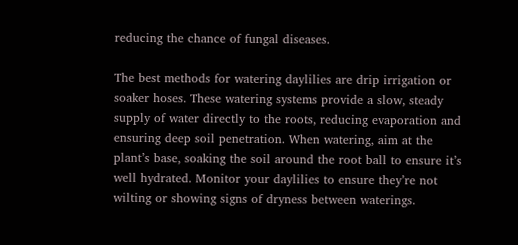reducing the chance of fungal diseases.

The best methods for watering daylilies are drip irrigation or soaker hoses. These watering systems provide a slow, steady supply of water directly to the roots, reducing evaporation and ensuring deep soil penetration. When watering, aim at the plant’s base, soaking the soil around the root ball to ensure it’s well hydrated. Monitor your daylilies to ensure they’re not wilting or showing signs of dryness between waterings.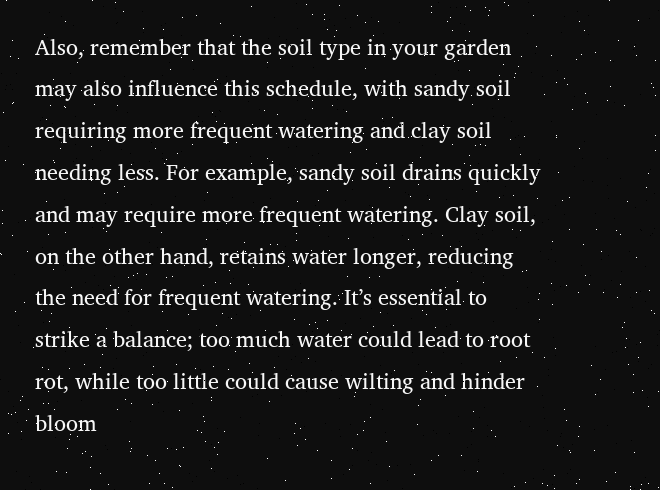Also, remember that the soil type in your garden may also influence this schedule, with sandy soil requiring more frequent watering and clay soil needing less. For example, sandy soil drains quickly and may require more frequent watering. Clay soil, on the other hand, retains water longer, reducing the need for frequent watering. It’s essential to strike a balance; too much water could lead to root rot, while too little could cause wilting and hinder bloom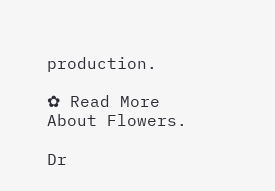production.

✿ Read More About Flowers.

Dr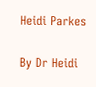Heidi Parkes

By Dr Heidi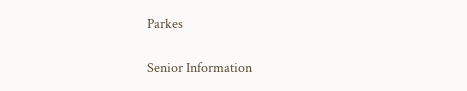Parkes

Senior Information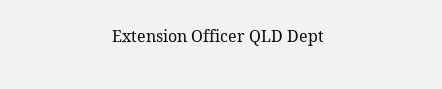Extension Officer QLD Dept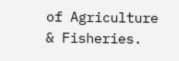of Agriculture & Fisheries.